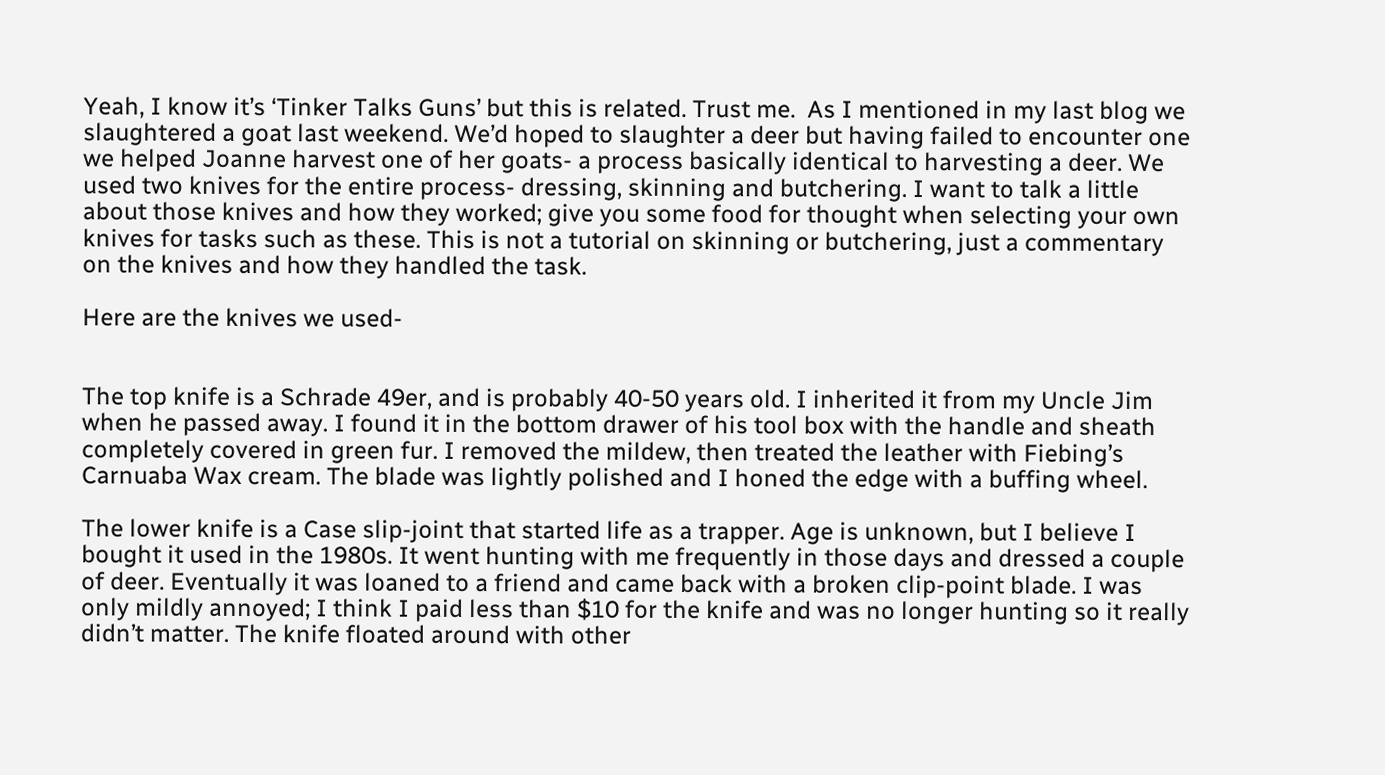Yeah, I know it’s ‘Tinker Talks Guns’ but this is related. Trust me.  As I mentioned in my last blog we slaughtered a goat last weekend. We’d hoped to slaughter a deer but having failed to encounter one we helped Joanne harvest one of her goats- a process basically identical to harvesting a deer. We used two knives for the entire process- dressing, skinning and butchering. I want to talk a little about those knives and how they worked; give you some food for thought when selecting your own knives for tasks such as these. This is not a tutorial on skinning or butchering, just a commentary on the knives and how they handled the task.

Here are the knives we used-


The top knife is a Schrade 49er, and is probably 40-50 years old. I inherited it from my Uncle Jim when he passed away. I found it in the bottom drawer of his tool box with the handle and sheath completely covered in green fur. I removed the mildew, then treated the leather with Fiebing’s Carnuaba Wax cream. The blade was lightly polished and I honed the edge with a buffing wheel.

The lower knife is a Case slip-joint that started life as a trapper. Age is unknown, but I believe I bought it used in the 1980s. It went hunting with me frequently in those days and dressed a couple of deer. Eventually it was loaned to a friend and came back with a broken clip-point blade. I was only mildly annoyed; I think I paid less than $10 for the knife and was no longer hunting so it really didn’t matter. The knife floated around with other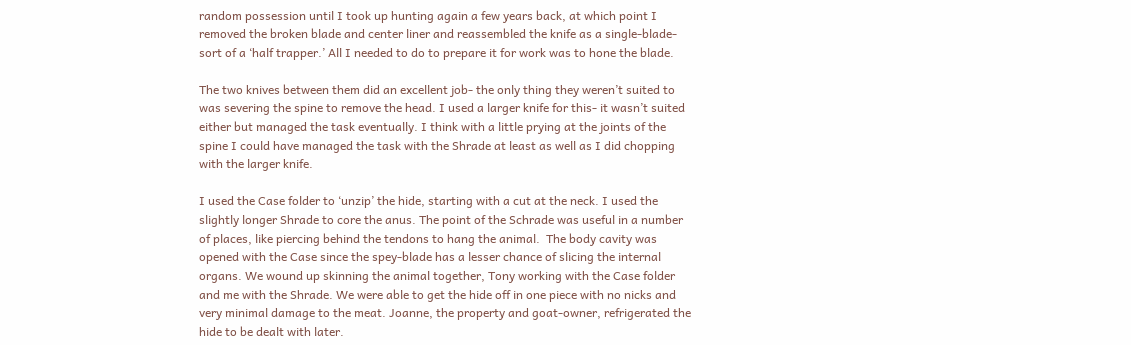random possession until I took up hunting again a few years back, at which point I removed the broken blade and center liner and reassembled the knife as a single-blade- sort of a ‘half trapper.’ All I needed to do to prepare it for work was to hone the blade.

The two knives between them did an excellent job- the only thing they weren’t suited to was severing the spine to remove the head. I used a larger knife for this- it wasn’t suited either but managed the task eventually. I think with a little prying at the joints of the spine I could have managed the task with the Shrade at least as well as I did chopping with the larger knife.

I used the Case folder to ‘unzip’ the hide, starting with a cut at the neck. I used the slightly longer Shrade to core the anus. The point of the Schrade was useful in a number of places, like piercing behind the tendons to hang the animal.  The body cavity was opened with the Case since the spey-blade has a lesser chance of slicing the internal organs. We wound up skinning the animal together, Tony working with the Case folder and me with the Shrade. We were able to get the hide off in one piece with no nicks and very minimal damage to the meat. Joanne, the property and goat-owner, refrigerated the hide to be dealt with later.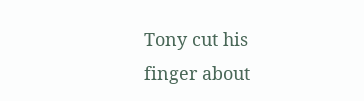Tony cut his finger about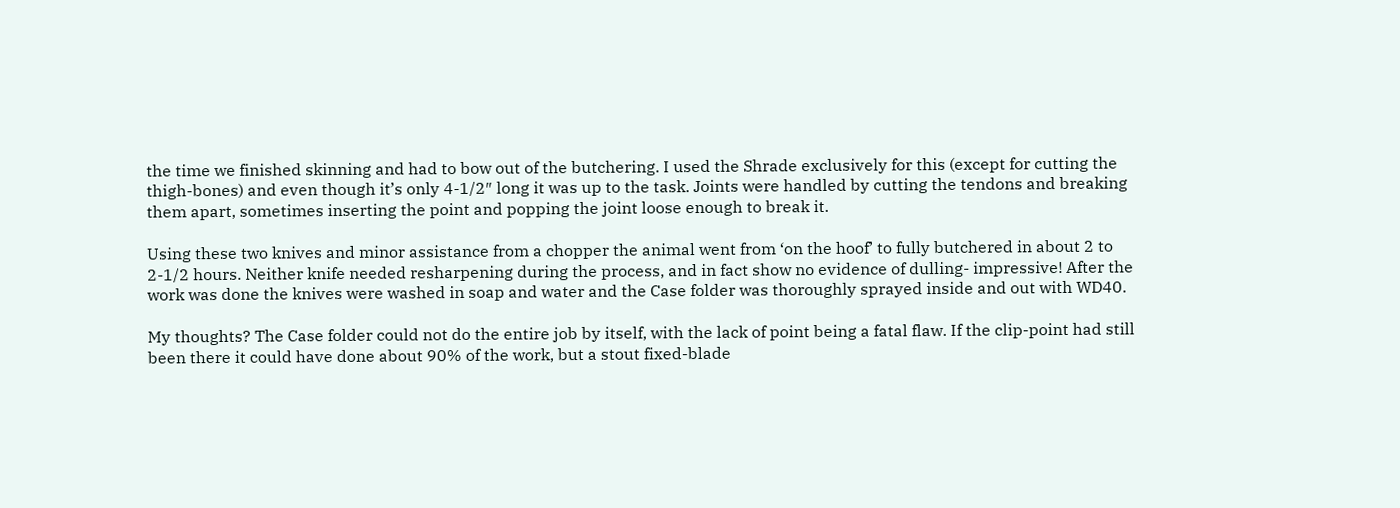the time we finished skinning and had to bow out of the butchering. I used the Shrade exclusively for this (except for cutting the thigh-bones) and even though it’s only 4-1/2″ long it was up to the task. Joints were handled by cutting the tendons and breaking them apart, sometimes inserting the point and popping the joint loose enough to break it.

Using these two knives and minor assistance from a chopper the animal went from ‘on the hoof’ to fully butchered in about 2 to 2-1/2 hours. Neither knife needed resharpening during the process, and in fact show no evidence of dulling- impressive! After the work was done the knives were washed in soap and water and the Case folder was thoroughly sprayed inside and out with WD40.

My thoughts? The Case folder could not do the entire job by itself, with the lack of point being a fatal flaw. If the clip-point had still been there it could have done about 90% of the work, but a stout fixed-blade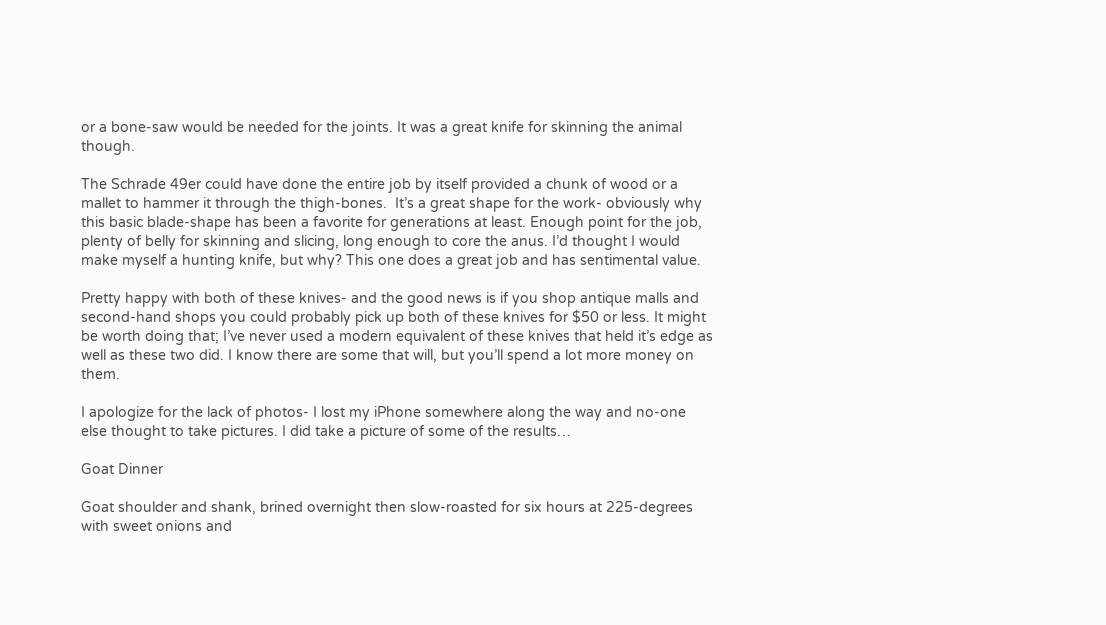or a bone-saw would be needed for the joints. It was a great knife for skinning the animal though.

The Schrade 49er could have done the entire job by itself provided a chunk of wood or a mallet to hammer it through the thigh-bones.  It’s a great shape for the work- obviously why this basic blade-shape has been a favorite for generations at least. Enough point for the job, plenty of belly for skinning and slicing, long enough to core the anus. I’d thought I would make myself a hunting knife, but why? This one does a great job and has sentimental value.

Pretty happy with both of these knives- and the good news is if you shop antique malls and second-hand shops you could probably pick up both of these knives for $50 or less. It might be worth doing that; I’ve never used a modern equivalent of these knives that held it’s edge as well as these two did. I know there are some that will, but you’ll spend a lot more money on them.

I apologize for the lack of photos- I lost my iPhone somewhere along the way and no-one else thought to take pictures. I did take a picture of some of the results…

Goat Dinner

Goat shoulder and shank, brined overnight then slow-roasted for six hours at 225-degrees with sweet onions and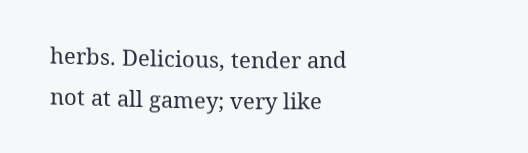herbs. Delicious, tender and not at all gamey; very like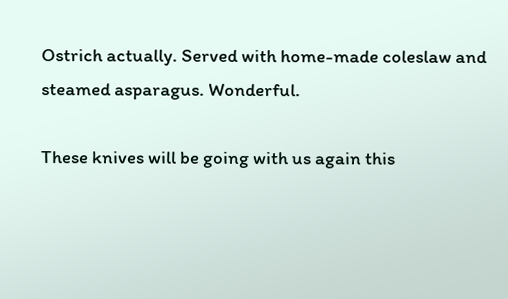Ostrich actually. Served with home-made coleslaw and steamed asparagus. Wonderful.

These knives will be going with us again this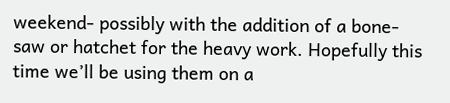weekend- possibly with the addition of a bone-saw or hatchet for the heavy work. Hopefully this time we’ll be using them on a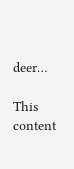deer…

This content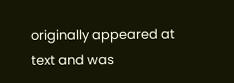originally appeared at text and was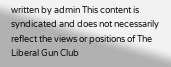written by admin This content is syndicated and does not necessarily reflect the views or positions of The Liberal Gun Club